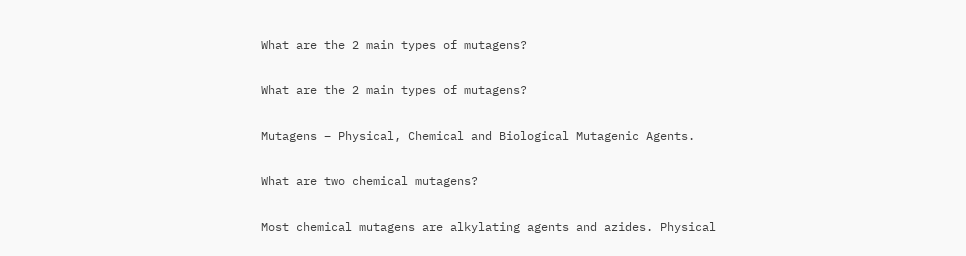What are the 2 main types of mutagens?

What are the 2 main types of mutagens?

Mutagens – Physical, Chemical and Biological Mutagenic Agents.

What are two chemical mutagens?

Most chemical mutagens are alkylating agents and azides. Physical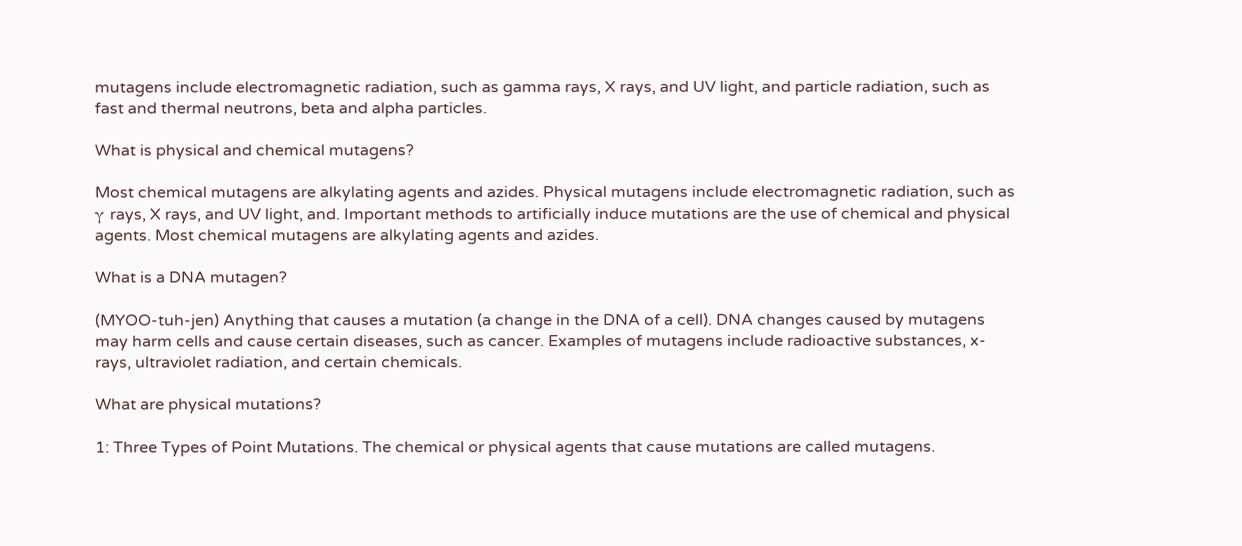mutagens include electromagnetic radiation, such as gamma rays, X rays, and UV light, and particle radiation, such as fast and thermal neutrons, beta and alpha particles.

What is physical and chemical mutagens?

Most chemical mutagens are alkylating agents and azides. Physical mutagens include electromagnetic radiation, such as γ rays, X rays, and UV light, and. Important methods to artificially induce mutations are the use of chemical and physical agents. Most chemical mutagens are alkylating agents and azides.

What is a DNA mutagen?

(MYOO-tuh-jen) Anything that causes a mutation (a change in the DNA of a cell). DNA changes caused by mutagens may harm cells and cause certain diseases, such as cancer. Examples of mutagens include radioactive substances, x-rays, ultraviolet radiation, and certain chemicals.

What are physical mutations?

1: Three Types of Point Mutations. The chemical or physical agents that cause mutations are called mutagens.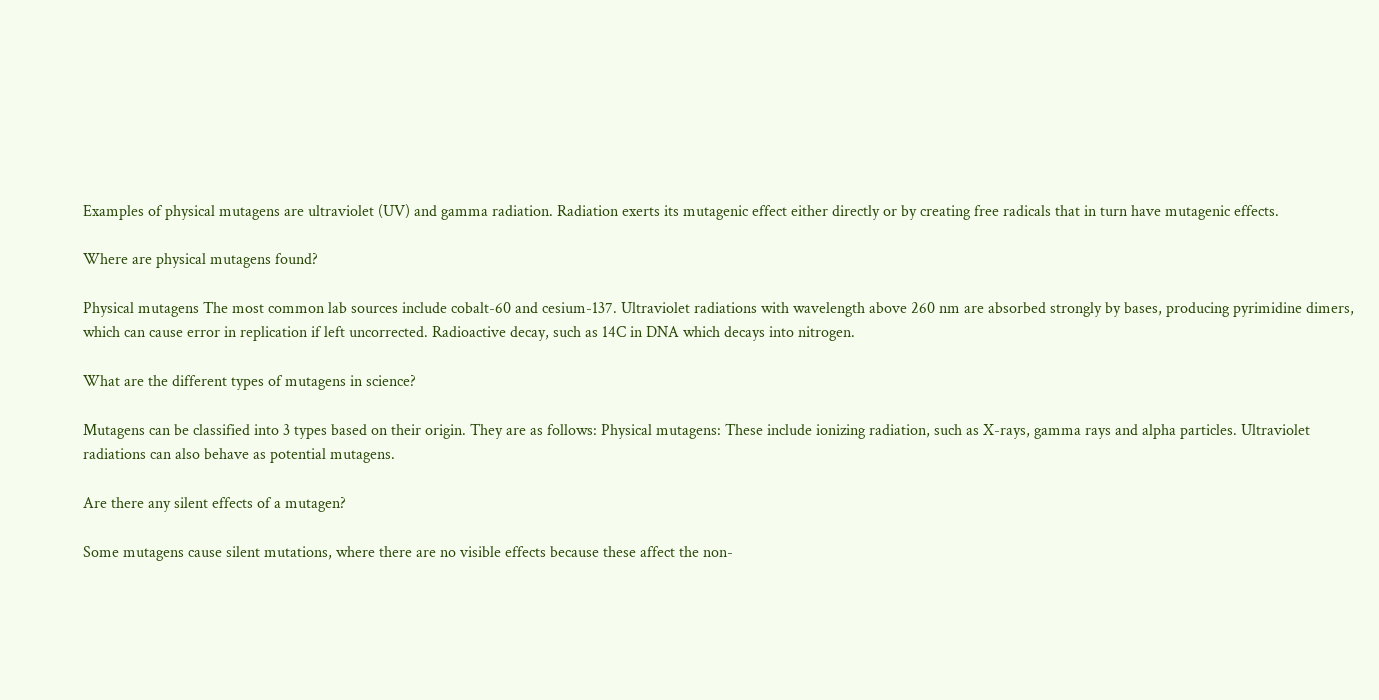Examples of physical mutagens are ultraviolet (UV) and gamma radiation. Radiation exerts its mutagenic effect either directly or by creating free radicals that in turn have mutagenic effects.

Where are physical mutagens found?

Physical mutagens The most common lab sources include cobalt-60 and cesium-137. Ultraviolet radiations with wavelength above 260 nm are absorbed strongly by bases, producing pyrimidine dimers, which can cause error in replication if left uncorrected. Radioactive decay, such as 14C in DNA which decays into nitrogen.

What are the different types of mutagens in science?

Mutagens can be classified into 3 types based on their origin. They are as follows: Physical mutagens: These include ionizing radiation, such as X-rays, gamma rays and alpha particles. Ultraviolet radiations can also behave as potential mutagens.

Are there any silent effects of a mutagen?

Some mutagens cause silent mutations, where there are no visible effects because these affect the non-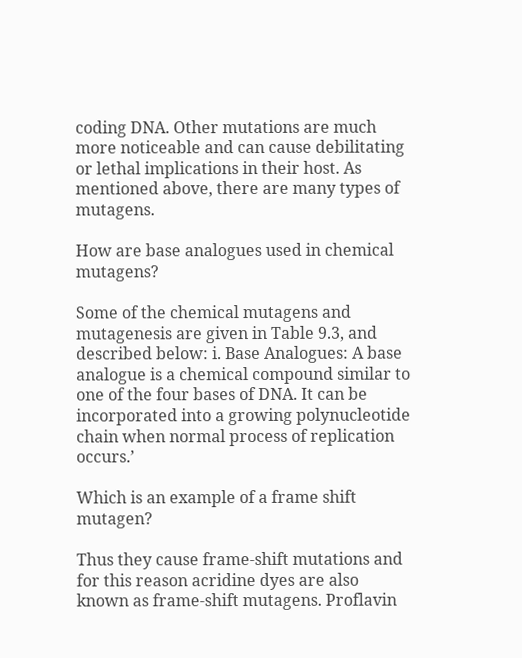coding DNA. Other mutations are much more noticeable and can cause debilitating or lethal implications in their host. As mentioned above, there are many types of mutagens.

How are base analogues used in chemical mutagens?

Some of the chemical mutagens and mutagenesis are given in Table 9.3, and described below: i. Base Analogues: A base analogue is a chemical compound similar to one of the four bases of DNA. It can be incorporated into a growing polynucleotide chain when normal process of replication occurs.’

Which is an example of a frame shift mutagen?

Thus they cause frame-shift mutations and for this reason acridine dyes are also known as frame-shift mutagens. Proflavin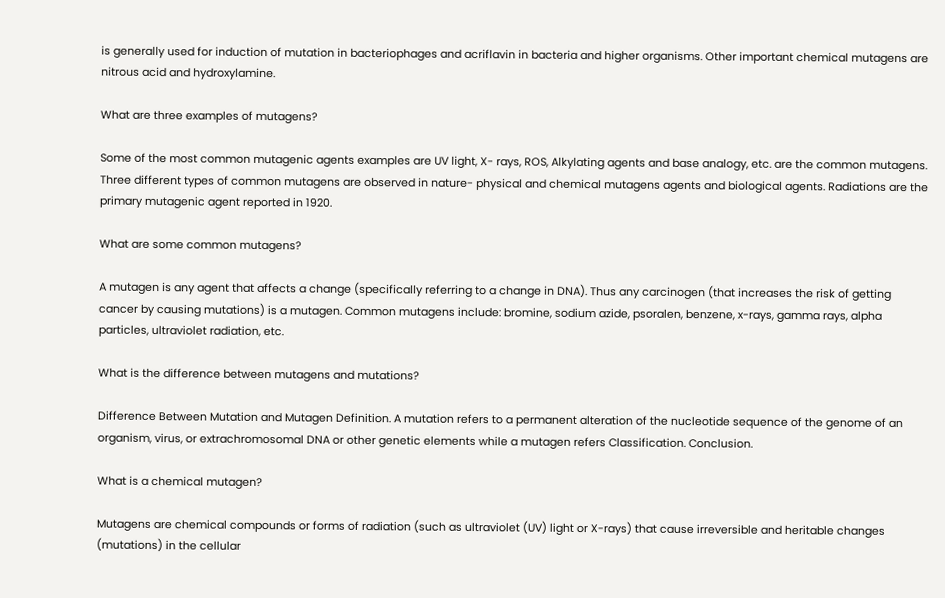is generally used for induction of mutation in bacteriophages and acriflavin in bacteria and higher organisms. Other important chemical mutagens are nitrous acid and hydroxylamine.

What are three examples of mutagens?

Some of the most common mutagenic agents examples are UV light, X- rays, ROS, Alkylating agents and base analogy, etc. are the common mutagens. Three different types of common mutagens are observed in nature- physical and chemical mutagens agents and biological agents. Radiations are the primary mutagenic agent reported in 1920.

What are some common mutagens?

A mutagen is any agent that affects a change (specifically referring to a change in DNA). Thus any carcinogen (that increases the risk of getting cancer by causing mutations) is a mutagen. Common mutagens include: bromine, sodium azide, psoralen, benzene, x-rays, gamma rays, alpha particles, ultraviolet radiation, etc.

What is the difference between mutagens and mutations?

Difference Between Mutation and Mutagen Definition. A mutation refers to a permanent alteration of the nucleotide sequence of the genome of an organism, virus, or extrachromosomal DNA or other genetic elements while a mutagen refers Classification. Conclusion.

What is a chemical mutagen?

Mutagens are chemical compounds or forms of radiation (such as ultraviolet (UV) light or X-rays) that cause irreversible and heritable changes (mutations) in the cellular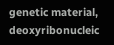genetic material, deoxyribonucleic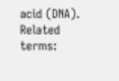acid (DNA). Related terms: